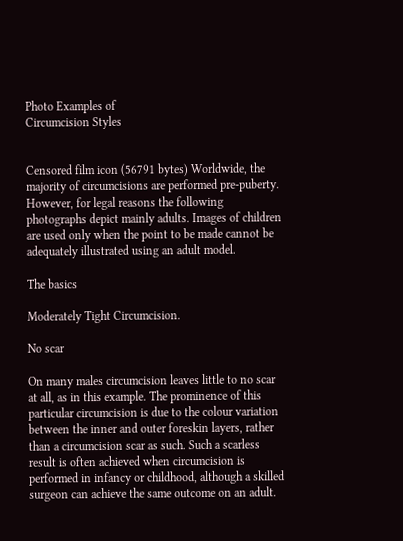Photo Examples of
Circumcision Styles


Censored film icon (56791 bytes) Worldwide, the majority of circumcisions are performed pre-puberty. However, for legal reasons the following photographs depict mainly adults. Images of children are used only when the point to be made cannot be adequately illustrated using an adult model.

The basics

Moderately Tight Circumcision.

No scar

On many males circumcision leaves little to no scar at all, as in this example. The prominence of this particular circumcision is due to the colour variation between the inner and outer foreskin layers, rather than a circumcision scar as such. Such a scarless result is often achieved when circumcision is performed in infancy or childhood, although a skilled surgeon can achieve the same outcome on an adult.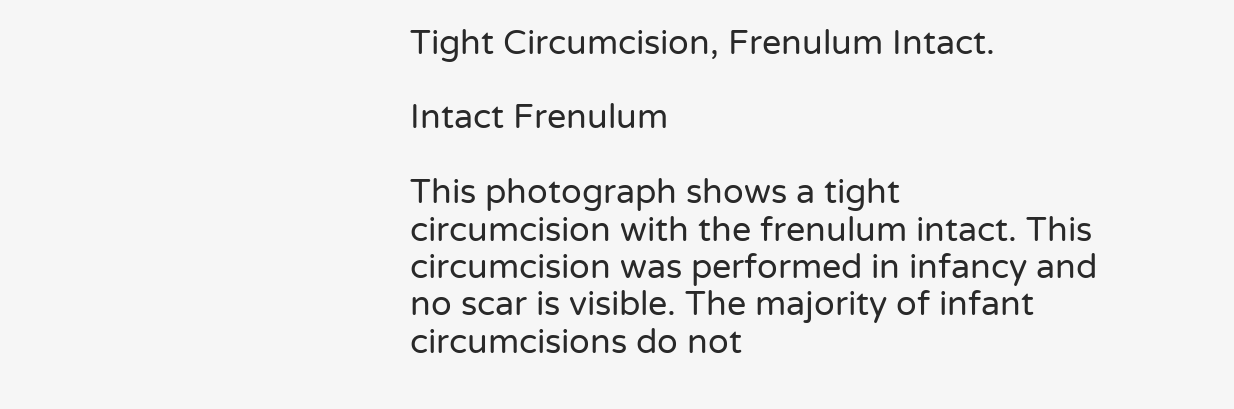Tight Circumcision, Frenulum Intact.

Intact Frenulum

This photograph shows a tight circumcision with the frenulum intact. This circumcision was performed in infancy and no scar is visible. The majority of infant circumcisions do not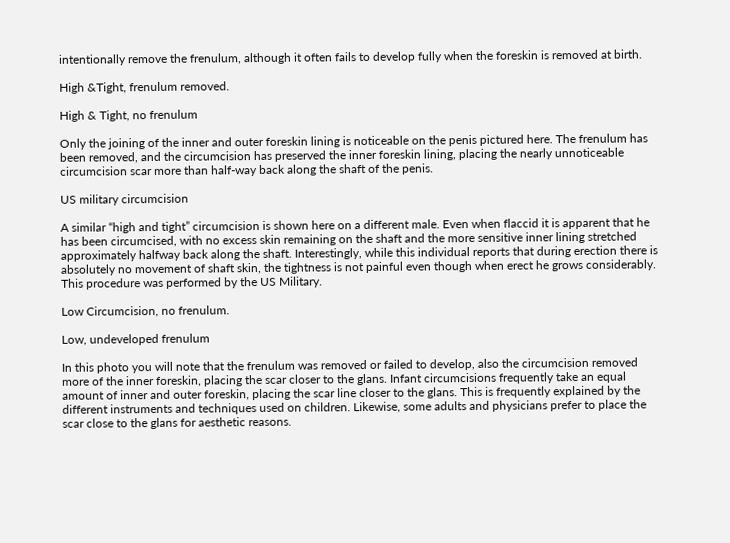intentionally remove the frenulum, although it often fails to develop fully when the foreskin is removed at birth.

High &Tight, frenulum removed.

High & Tight, no frenulum

Only the joining of the inner and outer foreskin lining is noticeable on the penis pictured here. The frenulum has been removed, and the circumcision has preserved the inner foreskin lining, placing the nearly unnoticeable circumcision scar more than half-way back along the shaft of the penis.

US military circumcision

A similar “high and tight” circumcision is shown here on a different male. Even when flaccid it is apparent that he has been circumcised, with no excess skin remaining on the shaft and the more sensitive inner lining stretched approximately halfway back along the shaft. Interestingly, while this individual reports that during erection there is absolutely no movement of shaft skin, the tightness is not painful even though when erect he grows considerably. This procedure was performed by the US Military.

Low Circumcision, no frenulum.

Low, undeveloped frenulum

In this photo you will note that the frenulum was removed or failed to develop, also the circumcision removed more of the inner foreskin, placing the scar closer to the glans. Infant circumcisions frequently take an equal amount of inner and outer foreskin, placing the scar line closer to the glans. This is frequently explained by the different instruments and techniques used on children. Likewise, some adults and physicians prefer to place the scar close to the glans for aesthetic reasons.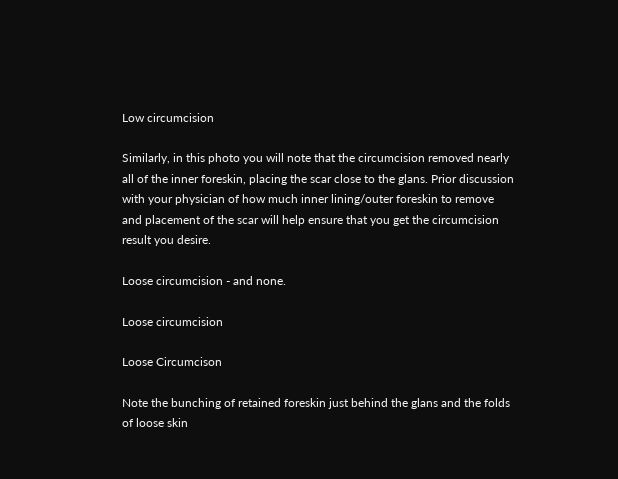Low circumcision

Similarly, in this photo you will note that the circumcision removed nearly all of the inner foreskin, placing the scar close to the glans. Prior discussion with your physician of how much inner lining/outer foreskin to remove and placement of the scar will help ensure that you get the circumcision result you desire.

Loose circumcision - and none.

Loose circumcision

Loose Circumcison

Note the bunching of retained foreskin just behind the glans and the folds of loose skin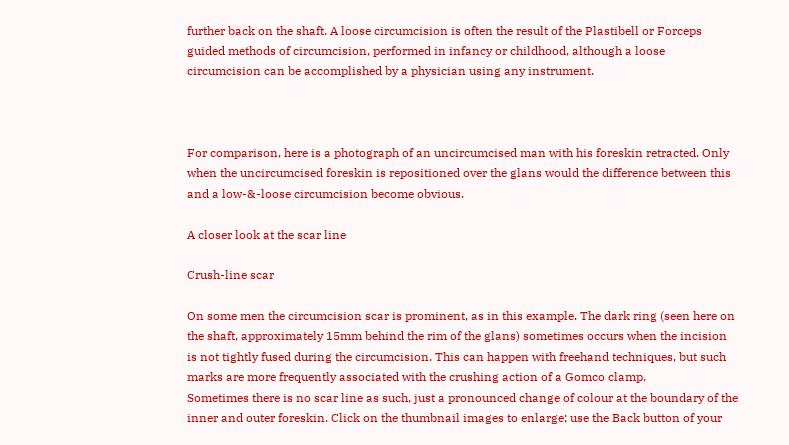further back on the shaft. A loose circumcision is often the result of the Plastibell or Forceps guided methods of circumcision, performed in infancy or childhood, although a loose circumcision can be accomplished by a physician using any instrument.



For comparison, here is a photograph of an uncircumcised man with his foreskin retracted. Only when the uncircumcised foreskin is repositioned over the glans would the difference between this and a low-&-loose circumcision become obvious.

A closer look at the scar line

Crush-line scar

On some men the circumcision scar is prominent, as in this example. The dark ring (seen here on the shaft, approximately 15mm behind the rim of the glans) sometimes occurs when the incision is not tightly fused during the circumcision. This can happen with freehand techniques, but such marks are more frequently associated with the crushing action of a Gomco clamp.
Sometimes there is no scar line as such, just a pronounced change of colour at the boundary of the inner and outer foreskin. Click on the thumbnail images to enlarge; use the Back button of your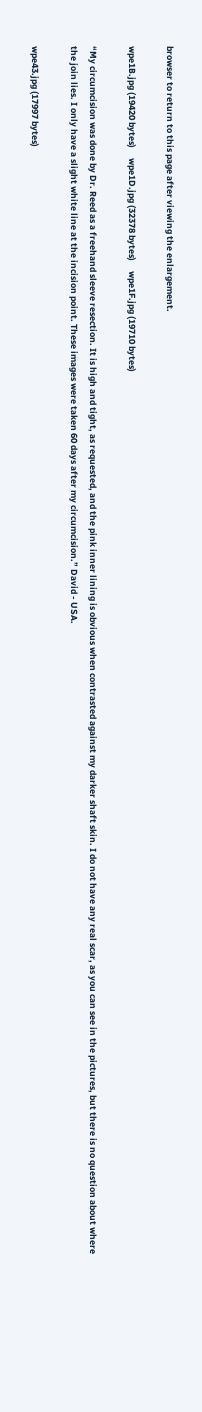browser to return to this page after viewing the enlargement.

wpe1B.jpg (19420 bytes)     wpe1D.jpg (32378 bytes)     wpe1F.jpg (19710 bytes)

“My circumcision was done by Dr. Reed as a freehand sleeve resection. It is high and tight, as requested, and the pink inner lining is obvious when contrasted against my darker shaft skin. I do not have any real scar, as you can see in the pictures, but there is no question about where the join lies. I only have a slight white line at the incision point. These images were taken 60 days after my circumcision.” David - USA.

wpe43.jpg (17997 bytes)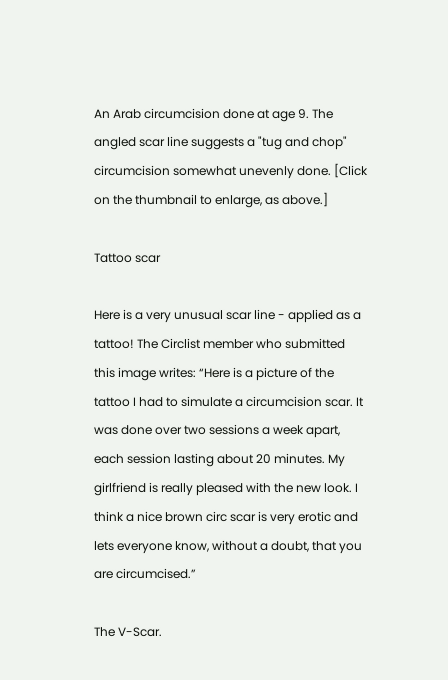An Arab circumcision done at age 9. The angled scar line suggests a "tug and chop" circumcision somewhat unevenly done. [Click on the thumbnail to enlarge, as above.]

Tattoo scar

Here is a very unusual scar line - applied as a tattoo! The Circlist member who submitted this image writes: “Here is a picture of the tattoo I had to simulate a circumcision scar. It was done over two sessions a week apart, each session lasting about 20 minutes. My girlfriend is really pleased with the new look. I think a nice brown circ scar is very erotic and lets everyone know, without a doubt, that you are circumcised.”

The V-Scar.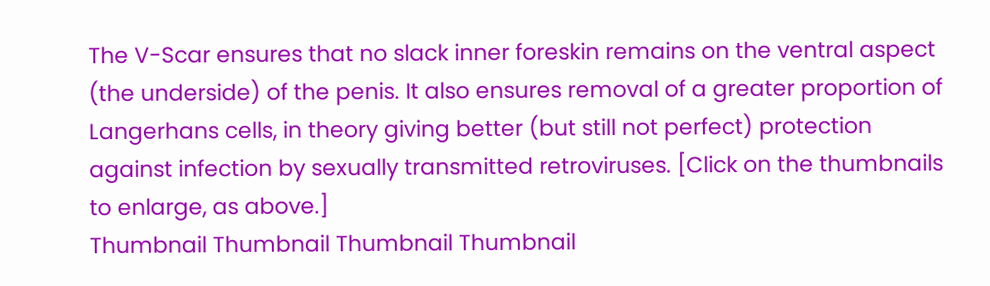The V-Scar ensures that no slack inner foreskin remains on the ventral aspect (the underside) of the penis. It also ensures removal of a greater proportion of Langerhans cells, in theory giving better (but still not perfect) protection against infection by sexually transmitted retroviruses. [Click on the thumbnails to enlarge, as above.]
Thumbnail Thumbnail Thumbnail Thumbnail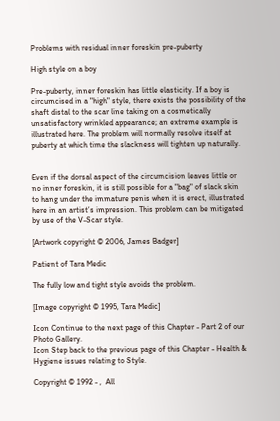Problems with residual inner foreskin pre-puberty

High style on a boy

Pre-puberty, inner foreskin has little elasticity. If a boy is circumcised in a "high" style, there exists the possibility of the shaft distal to the scar line taking on a cosmetically unsatisfactory wrinkled appearance; an extreme example is illustrated here. The problem will normally resolve itself at puberty at which time the slackness will tighten up naturally.


Even if the dorsal aspect of the circumcision leaves little or no inner foreskin, it is still possible for a "bag" of slack skin to hang under the immature penis when it is erect, illustrated here in an artist’s impression. This problem can be mitigated by use of the V-Scar style.

[Artwork copyright © 2006, James Badger]

Patient of Tara Medic

The fully low and tight style avoids the problem.

[Image copyright © 1995, Tara Medic]

Icon Continue to the next page of this Chapter - Part 2 of our Photo Gallery.
Icon Step back to the previous page of this Chapter - Health & Hygiene issues relating to Style.

Copyright © 1992 - ,  All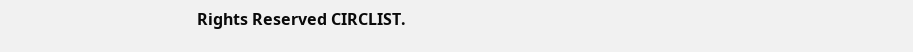Rights Reserved CIRCLIST.